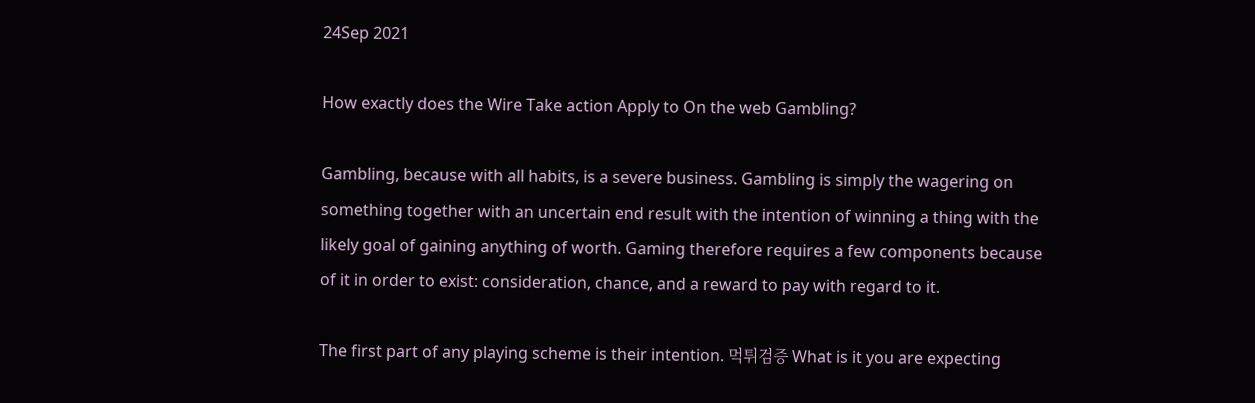24Sep 2021

How exactly does the Wire Take action Apply to On the web Gambling?

Gambling, because with all habits, is a severe business. Gambling is simply the wagering on something together with an uncertain end result with the intention of winning a thing with the likely goal of gaining anything of worth. Gaming therefore requires a few components because of it in order to exist: consideration, chance, and a reward to pay with regard to it.

The first part of any playing scheme is their intention. 먹튀검증 What is it you are expecting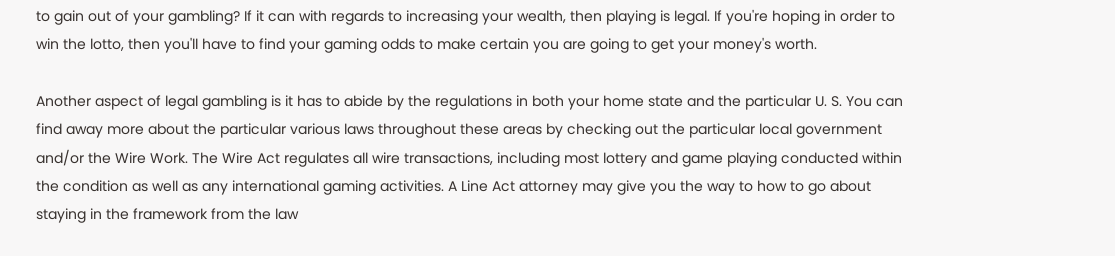to gain out of your gambling? If it can with regards to increasing your wealth, then playing is legal. If you're hoping in order to win the lotto, then you'll have to find your gaming odds to make certain you are going to get your money's worth.

Another aspect of legal gambling is it has to abide by the regulations in both your home state and the particular U. S. You can find away more about the particular various laws throughout these areas by checking out the particular local government and/or the Wire Work. The Wire Act regulates all wire transactions, including most lottery and game playing conducted within the condition as well as any international gaming activities. A Line Act attorney may give you the way to how to go about staying in the framework from the law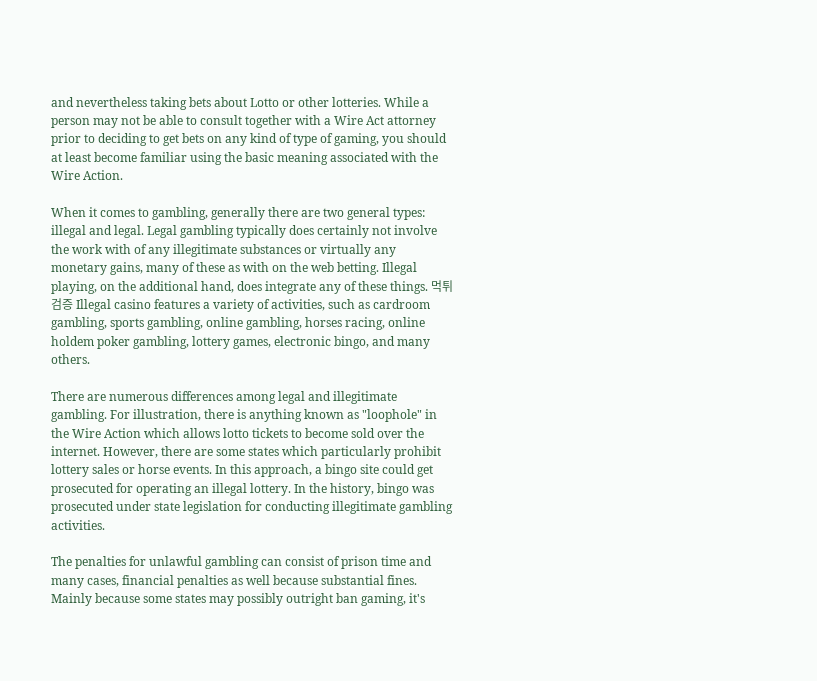and nevertheless taking bets about Lotto or other lotteries. While a person may not be able to consult together with a Wire Act attorney prior to deciding to get bets on any kind of type of gaming, you should at least become familiar using the basic meaning associated with the Wire Action.

When it comes to gambling, generally there are two general types: illegal and legal. Legal gambling typically does certainly not involve the work with of any illegitimate substances or virtually any monetary gains, many of these as with on the web betting. Illegal playing, on the additional hand, does integrate any of these things. 먹튀검증 Illegal casino features a variety of activities, such as cardroom gambling, sports gambling, online gambling, horses racing, online holdem poker gambling, lottery games, electronic bingo, and many others.

There are numerous differences among legal and illegitimate gambling. For illustration, there is anything known as "loophole" in the Wire Action which allows lotto tickets to become sold over the internet. However, there are some states which particularly prohibit lottery sales or horse events. In this approach, a bingo site could get prosecuted for operating an illegal lottery. In the history, bingo was prosecuted under state legislation for conducting illegitimate gambling activities.

The penalties for unlawful gambling can consist of prison time and many cases, financial penalties as well because substantial fines. Mainly because some states may possibly outright ban gaming, it's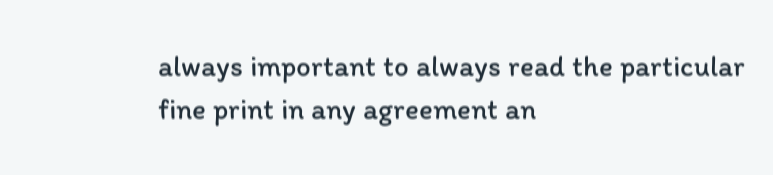always important to always read the particular fine print in any agreement an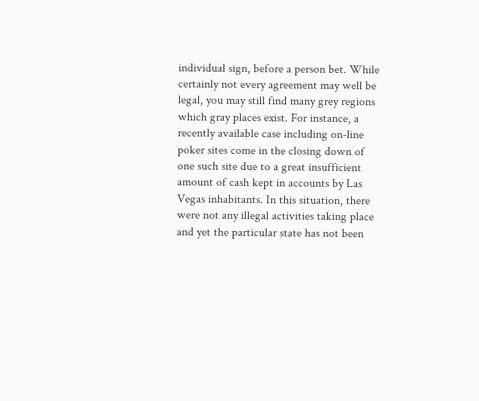individual sign, before a person bet. While certainly not every agreement may well be legal, you may still find many grey regions which gray places exist. For instance, a recently available case including on-line poker sites come in the closing down of one such site due to a great insufficient amount of cash kept in accounts by Las Vegas inhabitants. In this situation, there were not any illegal activities taking place and yet the particular state has not been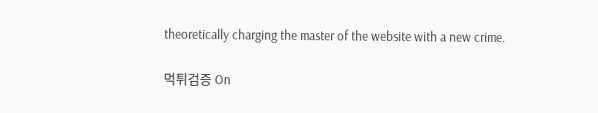theoretically charging the master of the website with a new crime.

먹튀검증 On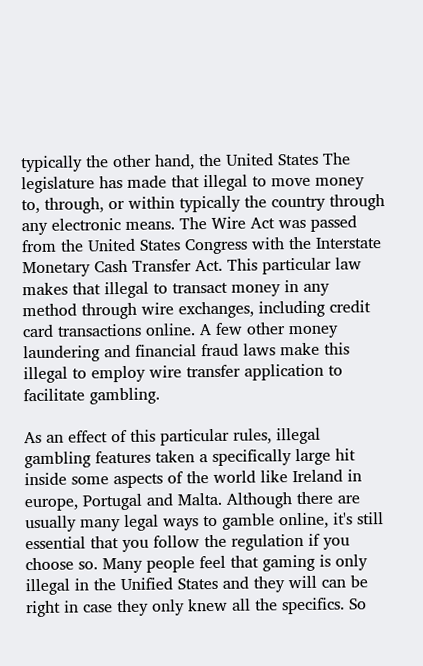typically the other hand, the United States The legislature has made that illegal to move money to, through, or within typically the country through any electronic means. The Wire Act was passed from the United States Congress with the Interstate Monetary Cash Transfer Act. This particular law makes that illegal to transact money in any method through wire exchanges, including credit card transactions online. A few other money laundering and financial fraud laws make this illegal to employ wire transfer application to facilitate gambling.

As an effect of this particular rules, illegal gambling features taken a specifically large hit inside some aspects of the world like Ireland in europe, Portugal and Malta. Although there are usually many legal ways to gamble online, it's still essential that you follow the regulation if you choose so. Many people feel that gaming is only illegal in the Unified States and they will can be right in case they only knew all the specifics. So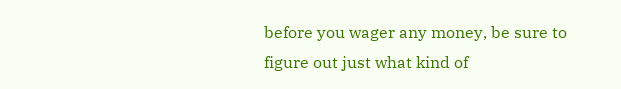before you wager any money, be sure to figure out just what kind of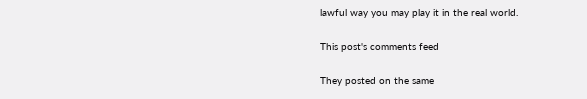lawful way you may play it in the real world.

This post's comments feed

They posted on the same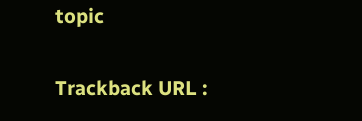topic

Trackback URL :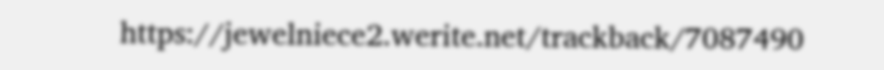https://jewelniece2.werite.net/trackback/7087490